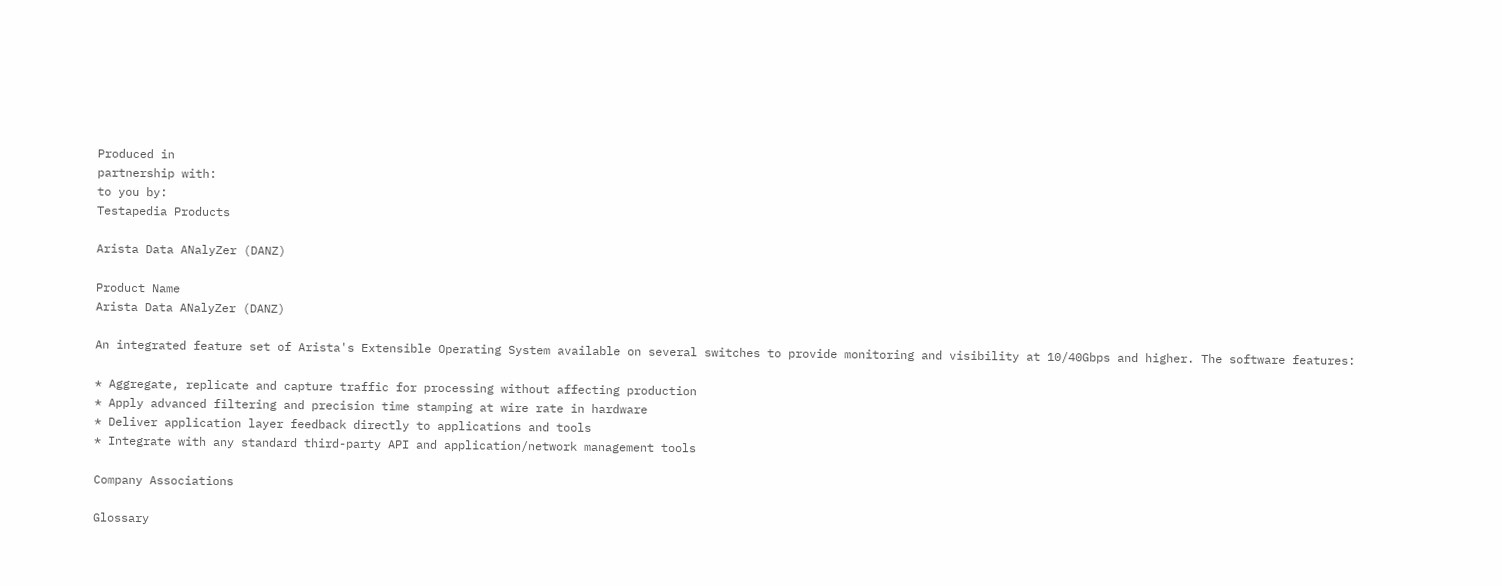Produced in
partnership with:
to you by:
Testapedia Products

Arista Data ANalyZer (DANZ)

Product Name
Arista Data ANalyZer (DANZ)

An integrated feature set of Arista's Extensible Operating System available on several switches to provide monitoring and visibility at 10/40Gbps and higher. The software features:

* Aggregate, replicate and capture traffic for processing without affecting production
* Apply advanced filtering and precision time stamping at wire rate in hardware
* Deliver application layer feedback directly to applications and tools
* Integrate with any standard third-party API and application/network management tools

Company Associations

Glossary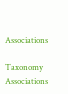Associations

Taxonomy Associations